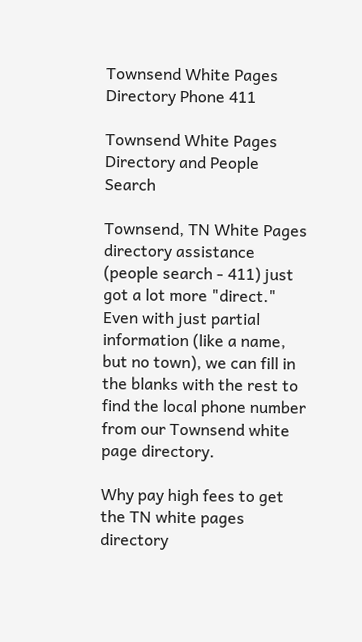Townsend White Pages Directory Phone 411

Townsend White Pages Directory and People Search

Townsend, TN White Pages directory assistance (people search - 411) just got a lot more "direct." Even with just partial information (like a name, but no town), we can fill in the blanks with the rest to find the local phone number from our Townsend white page directory.

Why pay high fees to get the TN white pages directory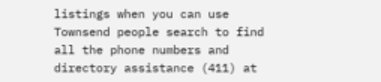listings when you can use Townsend people search to find all the phone numbers and directory assistance (411) at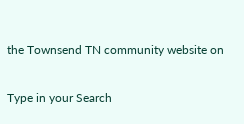the Townsend TN community website on

Type in your Search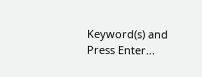Keyword(s) and Press Enter...